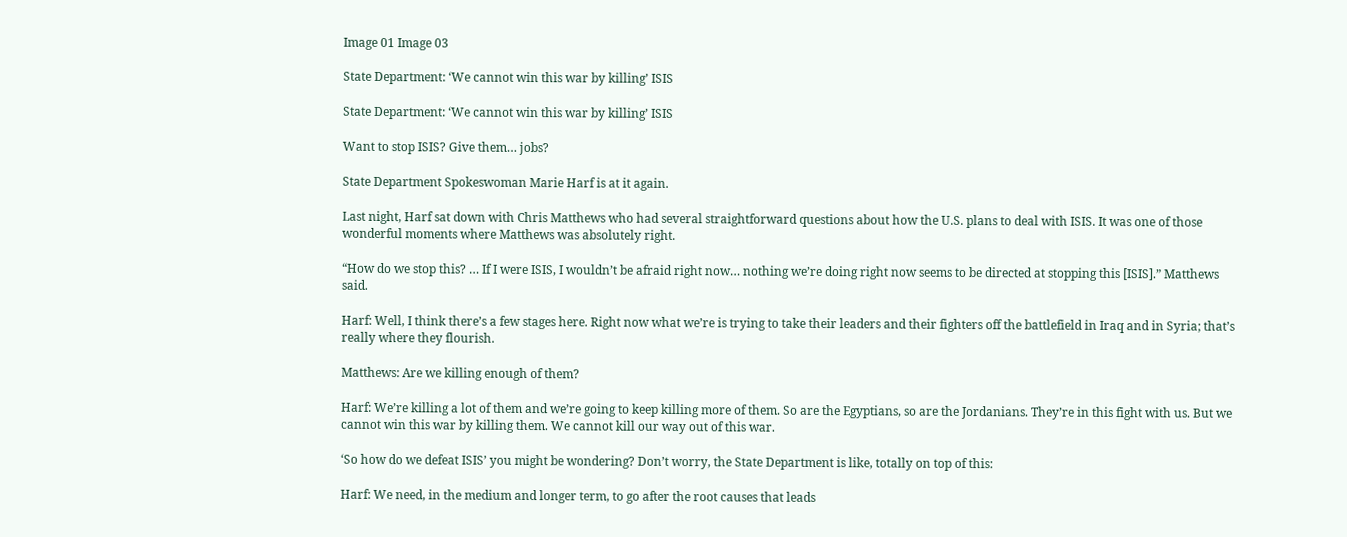Image 01 Image 03

State Department: ‘We cannot win this war by killing’ ISIS

State Department: ‘We cannot win this war by killing’ ISIS

Want to stop ISIS? Give them… jobs?

State Department Spokeswoman Marie Harf is at it again.

Last night, Harf sat down with Chris Matthews who had several straightforward questions about how the U.S. plans to deal with ISIS. It was one of those wonderful moments where Matthews was absolutely right.

“How do we stop this? … If I were ISIS, I wouldn’t be afraid right now… nothing we’re doing right now seems to be directed at stopping this [ISIS].” Matthews said.

Harf: Well, I think there’s a few stages here. Right now what we’re is trying to take their leaders and their fighters off the battlefield in Iraq and in Syria; that’s really where they flourish.

Matthews: Are we killing enough of them?

Harf: We’re killing a lot of them and we’re going to keep killing more of them. So are the Egyptians, so are the Jordanians. They’re in this fight with us. But we cannot win this war by killing them. We cannot kill our way out of this war.

‘So how do we defeat ISIS’ you might be wondering? Don’t worry, the State Department is like, totally on top of this:

Harf: We need, in the medium and longer term, to go after the root causes that leads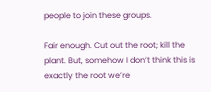people to join these groups.

Fair enough. Cut out the root; kill the plant. But, somehow I don’t think this is exactly the root we’re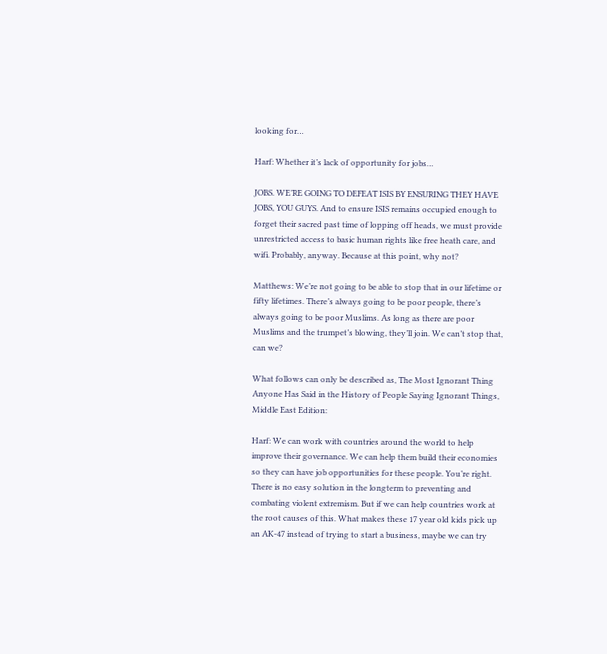looking for…

Harf: Whether it’s lack of opportunity for jobs…

JOBS. WE’RE GOING TO DEFEAT ISIS BY ENSURING THEY HAVE JOBS, YOU GUYS. And to ensure ISIS remains occupied enough to forget their sacred past time of lopping off heads, we must provide unrestricted access to basic human rights like free heath care, and wifi. Probably, anyway. Because at this point, why not?

Matthews: We’re not going to be able to stop that in our lifetime or fifty lifetimes. There’s always going to be poor people, there’s always going to be poor Muslims. As long as there are poor Muslims and the trumpet’s blowing, they’ll join. We can’t stop that, can we?

What follows can only be described as, The Most Ignorant Thing Anyone Has Said in the History of People Saying Ignorant Things, Middle East Edition:

Harf: We can work with countries around the world to help improve their governance. We can help them build their economies so they can have job opportunities for these people. You’re right. There is no easy solution in the longterm to preventing and combating violent extremism. But if we can help countries work at the root causes of this. What makes these 17 year old kids pick up an AK-47 instead of trying to start a business, maybe we can try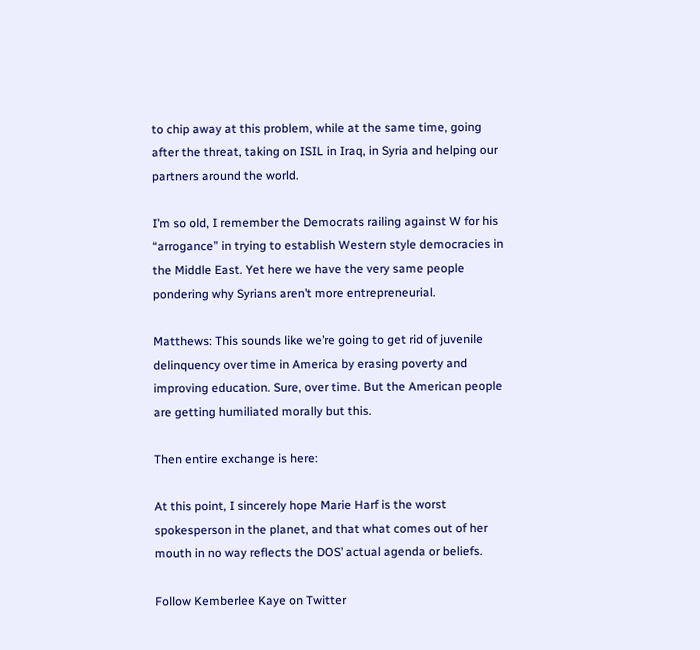to chip away at this problem, while at the same time, going after the threat, taking on ISIL in Iraq, in Syria and helping our partners around the world.

I’m so old, I remember the Democrats railing against W for his “arrogance” in trying to establish Western style democracies in the Middle East. Yet here we have the very same people pondering why Syrians aren’t more entrepreneurial.

Matthews: This sounds like we’re going to get rid of juvenile delinquency over time in America by erasing poverty and improving education. Sure, over time. But the American people are getting humiliated morally but this.

Then entire exchange is here:

At this point, I sincerely hope Marie Harf is the worst spokesperson in the planet, and that what comes out of her mouth in no way reflects the DOS’ actual agenda or beliefs.

Follow Kemberlee Kaye on Twitter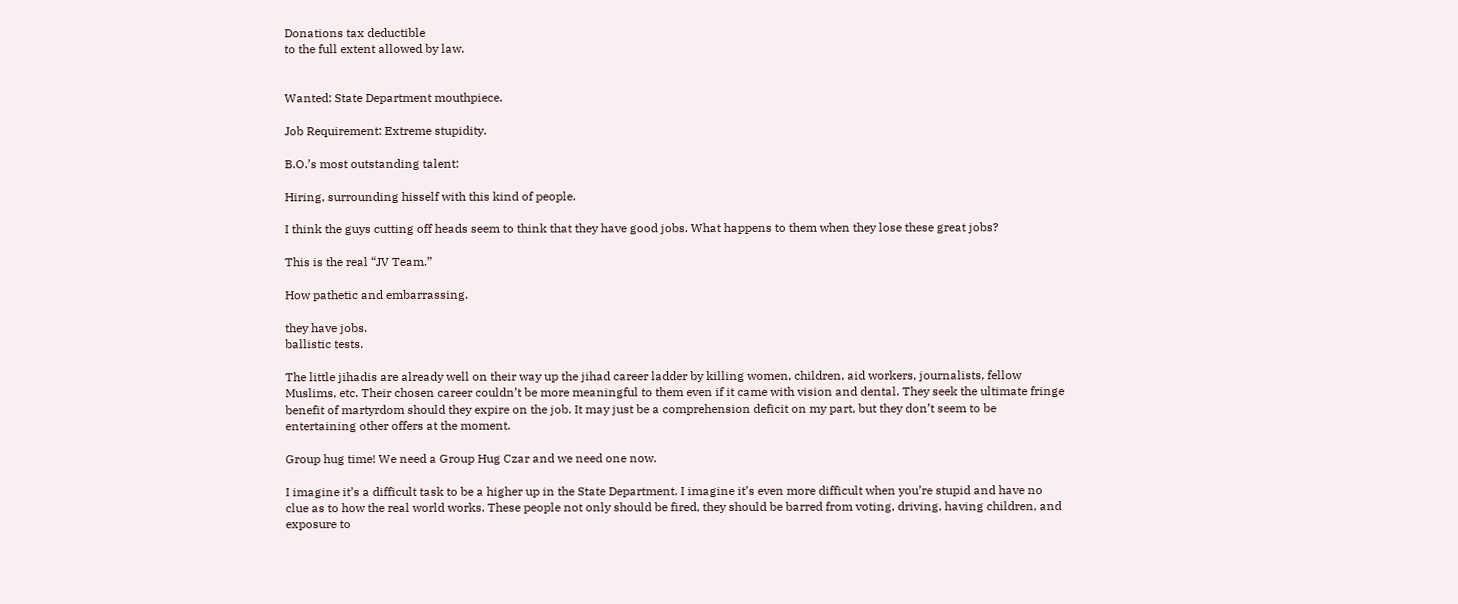Donations tax deductible
to the full extent allowed by law.


Wanted: State Department mouthpiece.

Job Requirement: Extreme stupidity.

B.O.’s most outstanding talent:

Hiring, surrounding hisself with this kind of people.

I think the guys cutting off heads seem to think that they have good jobs. What happens to them when they lose these great jobs?

This is the real “JV Team.”

How pathetic and embarrassing.

they have jobs.
ballistic tests.

The little jihadis are already well on their way up the jihad career ladder by killing women, children, aid workers, journalists, fellow Muslims, etc. Their chosen career couldn’t be more meaningful to them even if it came with vision and dental. They seek the ultimate fringe benefit of martyrdom should they expire on the job. It may just be a comprehension deficit on my part, but they don’t seem to be entertaining other offers at the moment.

Group hug time! We need a Group Hug Czar and we need one now.

I imagine it’s a difficult task to be a higher up in the State Department. I imagine it’s even more difficult when you’re stupid and have no clue as to how the real world works. These people not only should be fired, they should be barred from voting, driving, having children, and exposure to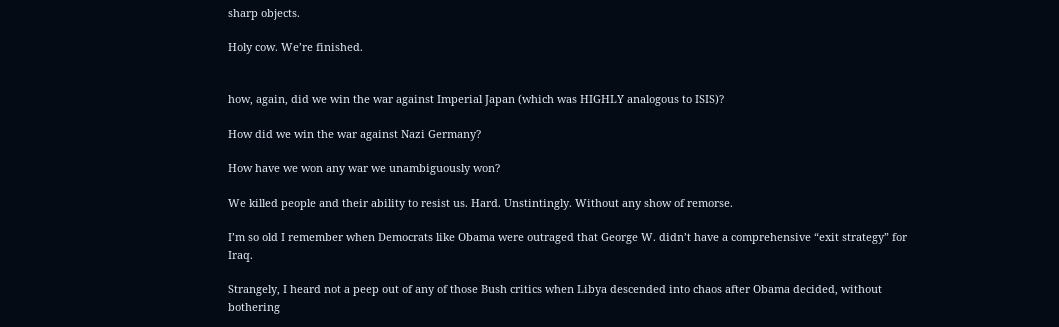sharp objects.

Holy cow. We’re finished.


how, again, did we win the war against Imperial Japan (which was HIGHLY analogous to ISIS)?

How did we win the war against Nazi Germany?

How have we won any war we unambiguously won?

We killed people and their ability to resist us. Hard. Unstintingly. Without any show of remorse.

I’m so old I remember when Democrats like Obama were outraged that George W. didn’t have a comprehensive “exit strategy” for Iraq.

Strangely, I heard not a peep out of any of those Bush critics when Libya descended into chaos after Obama decided, without bothering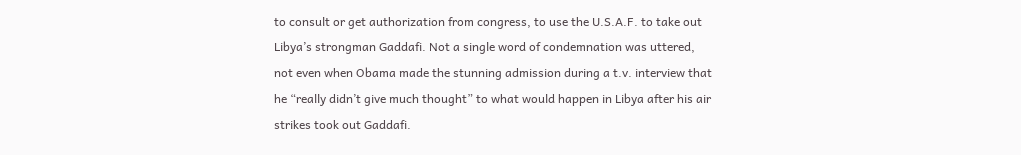to consult or get authorization from congress, to use the U.S.A.F. to take out Libya’s strongman Gaddafi. Not a single word of condemnation was uttered, not even when Obama made the stunning admission during a t.v. interview that he “really didn’t give much thought” to what would happen in Libya after his air strikes took out Gaddafi.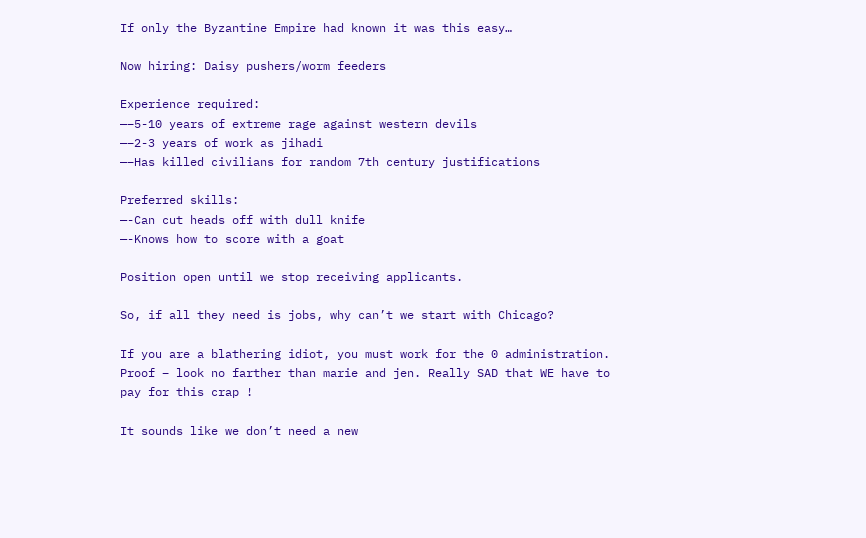If only the Byzantine Empire had known it was this easy…

Now hiring: Daisy pushers/worm feeders

Experience required:
—–5-10 years of extreme rage against western devils
—–2-3 years of work as jihadi
—–Has killed civilians for random 7th century justifications

Preferred skills:
—-Can cut heads off with dull knife
—-Knows how to score with a goat

Position open until we stop receiving applicants.

So, if all they need is jobs, why can’t we start with Chicago?

If you are a blathering idiot, you must work for the 0 administration.
Proof – look no farther than marie and jen. Really SAD that WE have to
pay for this crap !

It sounds like we don’t need a new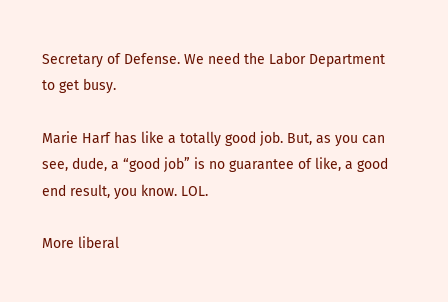Secretary of Defense. We need the Labor Department to get busy.

Marie Harf has like a totally good job. But, as you can see, dude, a “good job” is no guarantee of like, a good end result, you know. LOL.

More liberal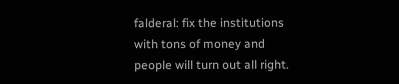falderal: fix the institutions with tons of money and people will turn out all right.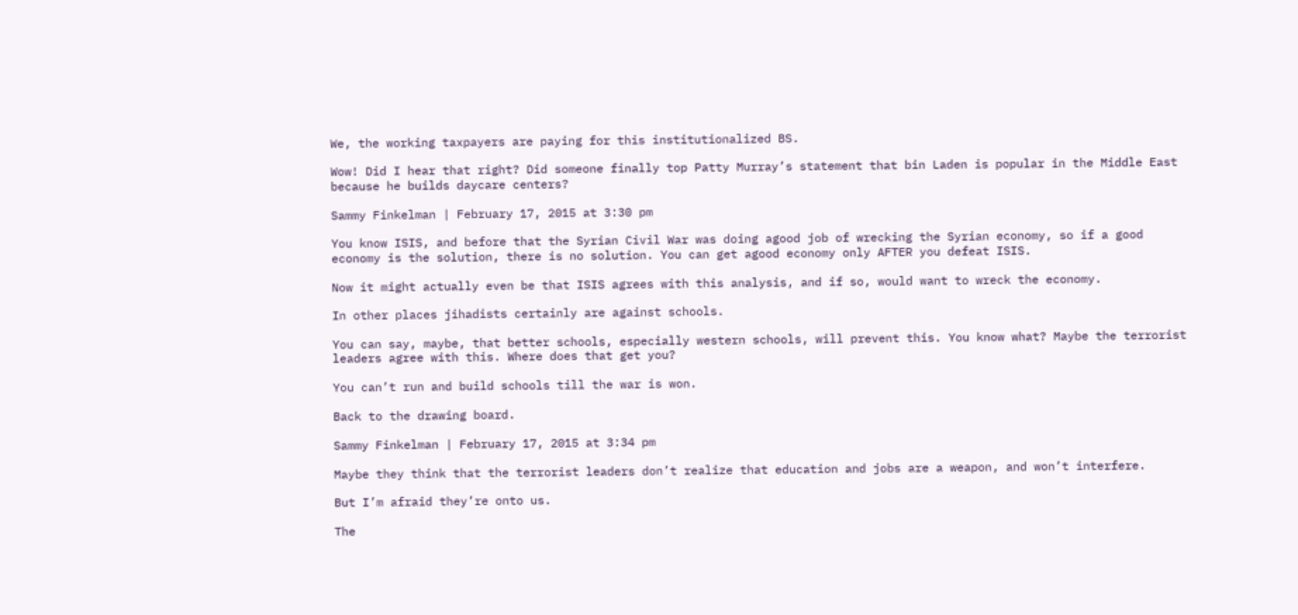We, the working taxpayers are paying for this institutionalized BS.

Wow! Did I hear that right? Did someone finally top Patty Murray’s statement that bin Laden is popular in the Middle East because he builds daycare centers?

Sammy Finkelman | February 17, 2015 at 3:30 pm

You know ISIS, and before that the Syrian Civil War was doing agood job of wrecking the Syrian economy, so if a good economy is the solution, there is no solution. You can get agood economy only AFTER you defeat ISIS.

Now it might actually even be that ISIS agrees with this analysis, and if so, would want to wreck the economy.

In other places jihadists certainly are against schools.

You can say, maybe, that better schools, especially western schools, will prevent this. You know what? Maybe the terrorist leaders agree with this. Where does that get you?

You can’t run and build schools till the war is won.

Back to the drawing board.

Sammy Finkelman | February 17, 2015 at 3:34 pm

Maybe they think that the terrorist leaders don’t realize that education and jobs are a weapon, and won’t interfere.

But I’m afraid they’re onto us.

The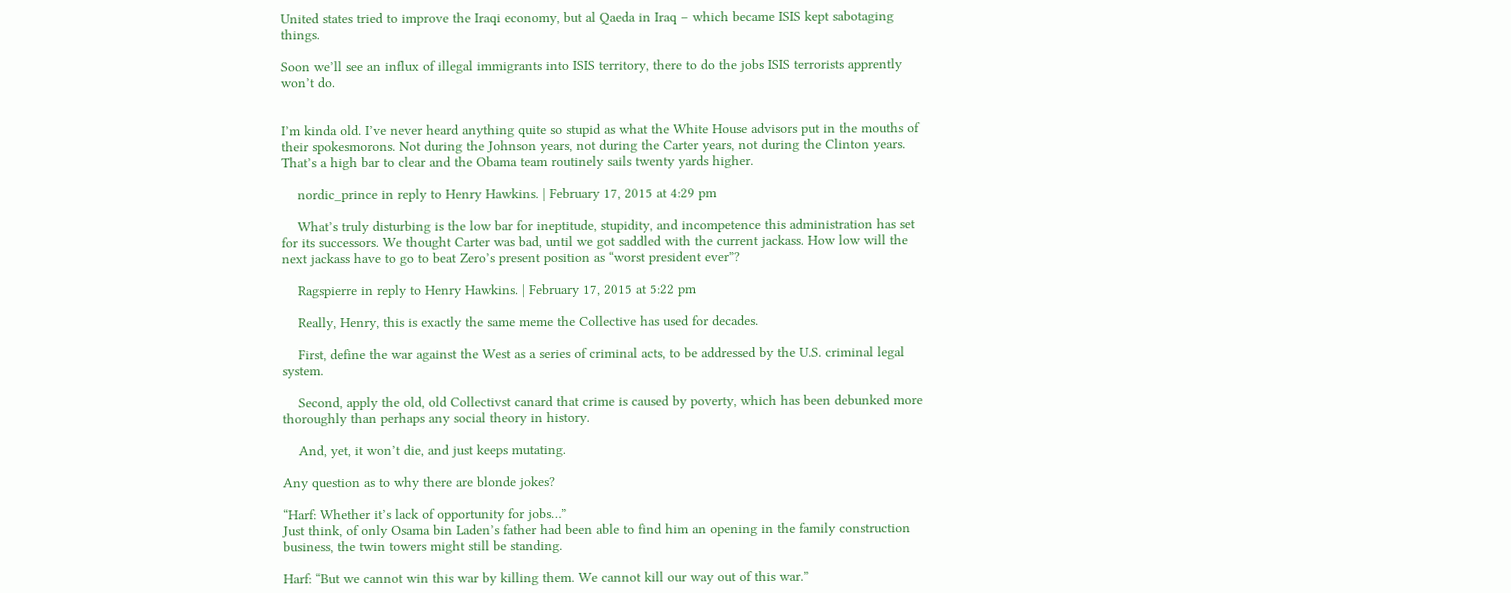United states tried to improve the Iraqi economy, but al Qaeda in Iraq – which became ISIS kept sabotaging things.

Soon we’ll see an influx of illegal immigrants into ISIS territory, there to do the jobs ISIS terrorists apprently won’t do.


I’m kinda old. I’ve never heard anything quite so stupid as what the White House advisors put in the mouths of their spokesmorons. Not during the Johnson years, not during the Carter years, not during the Clinton years. That’s a high bar to clear and the Obama team routinely sails twenty yards higher.

    nordic_prince in reply to Henry Hawkins. | February 17, 2015 at 4:29 pm

    What’s truly disturbing is the low bar for ineptitude, stupidity, and incompetence this administration has set for its successors. We thought Carter was bad, until we got saddled with the current jackass. How low will the next jackass have to go to beat Zero’s present position as “worst president ever”?

    Ragspierre in reply to Henry Hawkins. | February 17, 2015 at 5:22 pm

    Really, Henry, this is exactly the same meme the Collective has used for decades.

    First, define the war against the West as a series of criminal acts, to be addressed by the U.S. criminal legal system.

    Second, apply the old, old Collectivst canard that crime is caused by poverty, which has been debunked more thoroughly than perhaps any social theory in history.

    And, yet, it won’t die, and just keeps mutating.

Any question as to why there are blonde jokes?

“Harf: Whether it’s lack of opportunity for jobs…”
Just think, of only Osama bin Laden’s father had been able to find him an opening in the family construction business, the twin towers might still be standing.

Harf: “But we cannot win this war by killing them. We cannot kill our way out of this war.”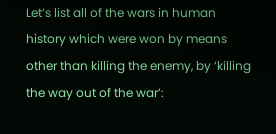Let’s list all of the wars in human history which were won by means other than killing the enemy, by ‘killing the way out of the war’: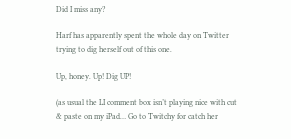Did I miss any?

Harf has apparently spent the whole day on Twitter trying to dig herself out of this one.

Up, honey. Up! Dig UP!

(as usual the LI comment box isn’t playing nice with cut & paste on my iPad… Go to Twitchy for catch her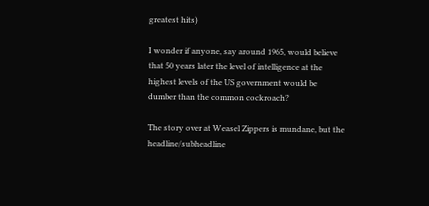greatest hits)

I wonder if anyone, say around 1965, would believe that 50 years later the level of intelligence at the highest levels of the US government would be dumber than the common cockroach?

The story over at Weasel Zippers is mundane, but the headline/subheadline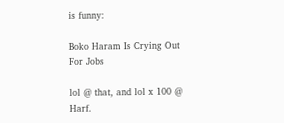is funny:

Boko Haram Is Crying Out For Jobs

lol @ that, and lol x 100 @ Harf.